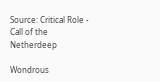Source: Critical Role - Call of the Netherdeep

Wondrous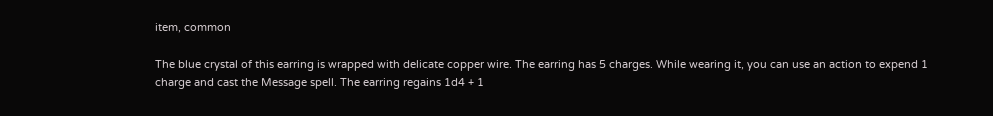item, common

The blue crystal of this earring is wrapped with delicate copper wire. The earring has 5 charges. While wearing it, you can use an action to expend 1 charge and cast the Message spell. The earring regains 1d4 + 1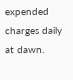expended charges daily at dawn.